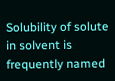Solubility of solute in solvent is frequently named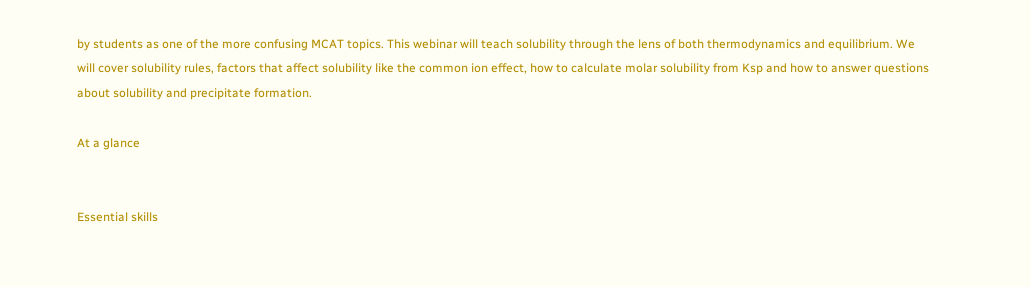by students as one of the more confusing MCAT topics. This webinar will teach solubility through the lens of both thermodynamics and equilibrium. We will cover solubility rules, factors that affect solubility like the common ion effect, how to calculate molar solubility from Ksp and how to answer questions about solubility and precipitate formation.

At a glance


Essential skills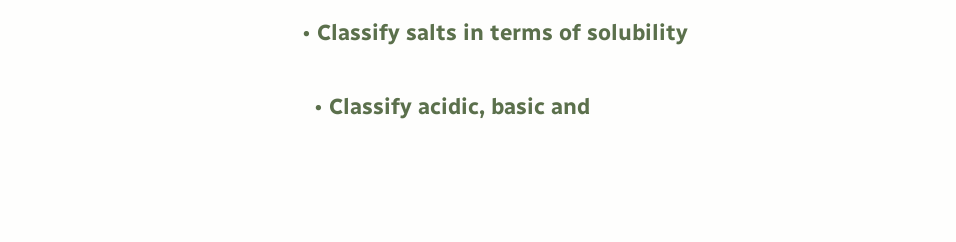• Classify salts in terms of solubility

  • Classify acidic, basic and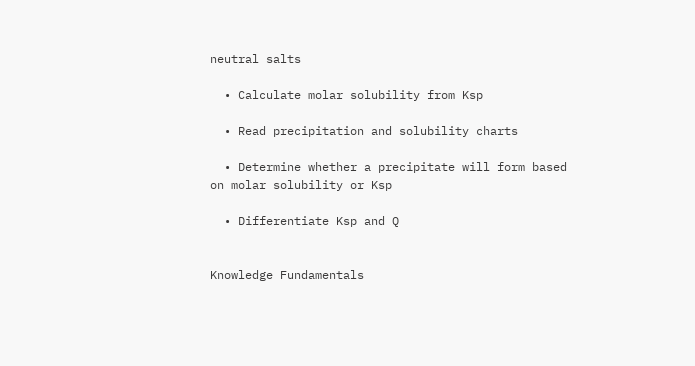neutral salts

  • Calculate molar solubility from Ksp

  • Read precipitation and solubility charts

  • Determine whether a precipitate will form based on molar solubility or Ksp

  • Differentiate Ksp and Q


Knowledge Fundamentals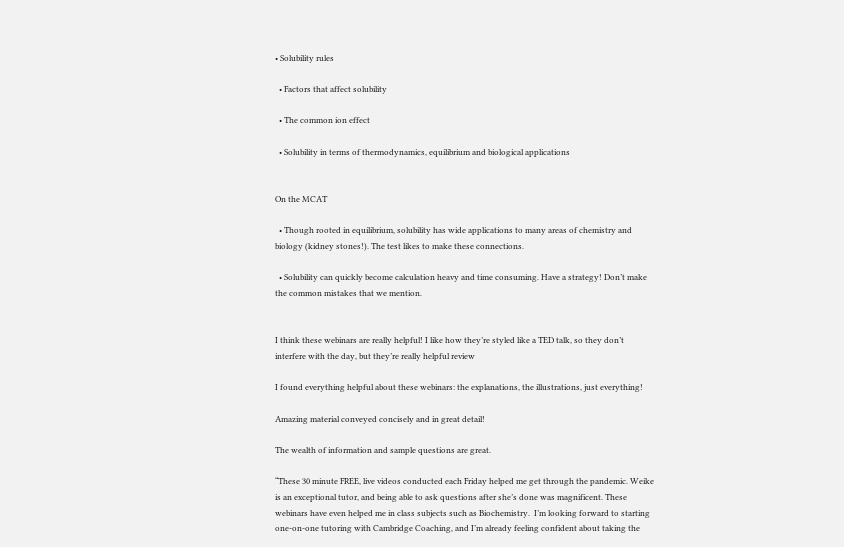• Solubility rules

  • Factors that affect solubility

  • The common ion effect

  • Solubility in terms of thermodynamics, equilibrium and biological applications


On the MCAT

  • Though rooted in equilibrium, solubility has wide applications to many areas of chemistry and biology (kidney stones!). The test likes to make these connections.

  • Solubility can quickly become calculation heavy and time consuming. Have a strategy! Don’t make the common mistakes that we mention.


I think these webinars are really helpful! I like how they’re styled like a TED talk, so they don’t interfere with the day, but they’re really helpful review

I found everything helpful about these webinars: the explanations, the illustrations, just everything!

Amazing material conveyed concisely and in great detail!

The wealth of information and sample questions are great.

“These 30 minute FREE, live videos conducted each Friday helped me get through the pandemic. Weike is an exceptional tutor, and being able to ask questions after she’s done was magnificent. These webinars have even helped me in class subjects such as Biochemistry.  I’m looking forward to starting one-on-one tutoring with Cambridge Coaching, and I’m already feeling confident about taking the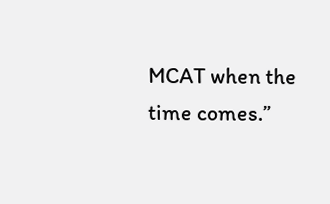MCAT when the time comes.”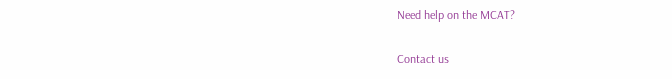Need help on the MCAT?

Contact us